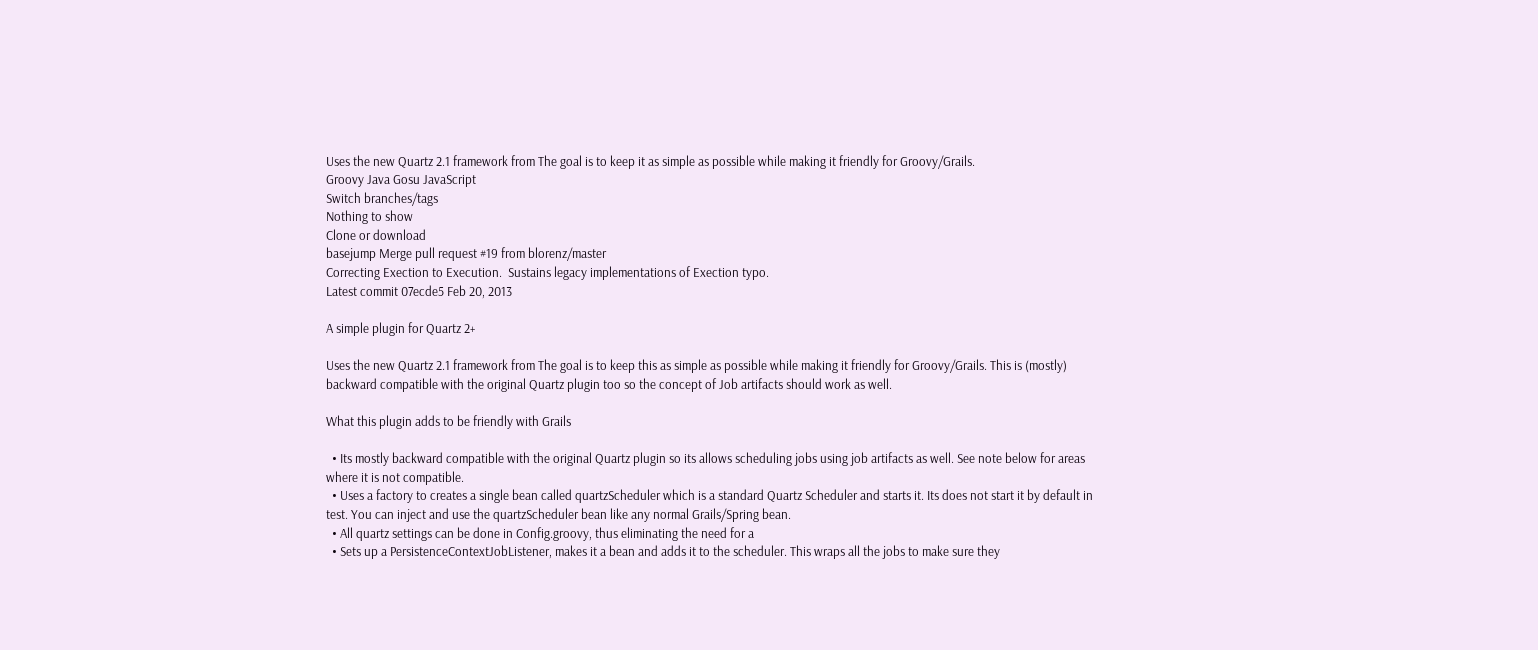Uses the new Quartz 2.1 framework from The goal is to keep it as simple as possible while making it friendly for Groovy/Grails.
Groovy Java Gosu JavaScript
Switch branches/tags
Nothing to show
Clone or download
basejump Merge pull request #19 from blorenz/master
Correcting Exection to Execution.  Sustains legacy implementations of Exection typo.
Latest commit 07ecde5 Feb 20, 2013

A simple plugin for Quartz 2+

Uses the new Quartz 2.1 framework from The goal is to keep this as simple as possible while making it friendly for Groovy/Grails. This is (mostly) backward compatible with the original Quartz plugin too so the concept of Job artifacts should work as well.

What this plugin adds to be friendly with Grails

  • Its mostly backward compatible with the original Quartz plugin so its allows scheduling jobs using job artifacts as well. See note below for areas where it is not compatible.
  • Uses a factory to creates a single bean called quartzScheduler which is a standard Quartz Scheduler and starts it. Its does not start it by default in test. You can inject and use the quartzScheduler bean like any normal Grails/Spring bean.
  • All quartz settings can be done in Config.groovy, thus eliminating the need for a
  • Sets up a PersistenceContextJobListener, makes it a bean and adds it to the scheduler. This wraps all the jobs to make sure they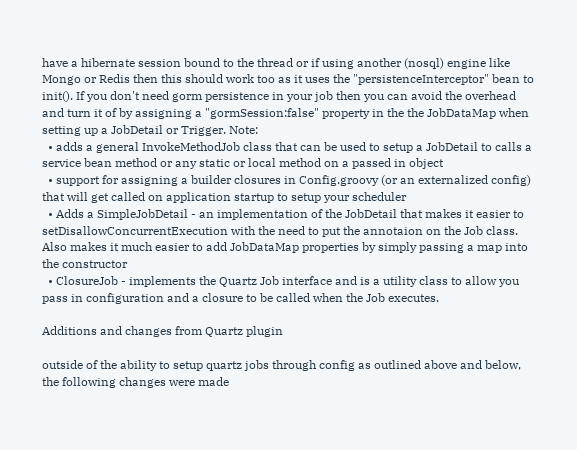have a hibernate session bound to the thread or if using another (nosql) engine like Mongo or Redis then this should work too as it uses the "persistenceInterceptor" bean to init(). If you don't need gorm persistence in your job then you can avoid the overhead and turn it of by assigning a "gormSession:false" property in the the JobDataMap when setting up a JobDetail or Trigger. Note:
  • adds a general InvokeMethodJob class that can be used to setup a JobDetail to calls a service bean method or any static or local method on a passed in object
  • support for assigning a builder closures in Config.groovy (or an externalized config) that will get called on application startup to setup your scheduler
  • Adds a SimpleJobDetail - an implementation of the JobDetail that makes it easier to setDisallowConcurrentExecution with the need to put the annotaion on the Job class. Also makes it much easier to add JobDataMap properties by simply passing a map into the constructor
  • ClosureJob - implements the Quartz Job interface and is a utility class to allow you pass in configuration and a closure to be called when the Job executes.

Additions and changes from Quartz plugin

outside of the ability to setup quartz jobs through config as outlined above and below, the following changes were made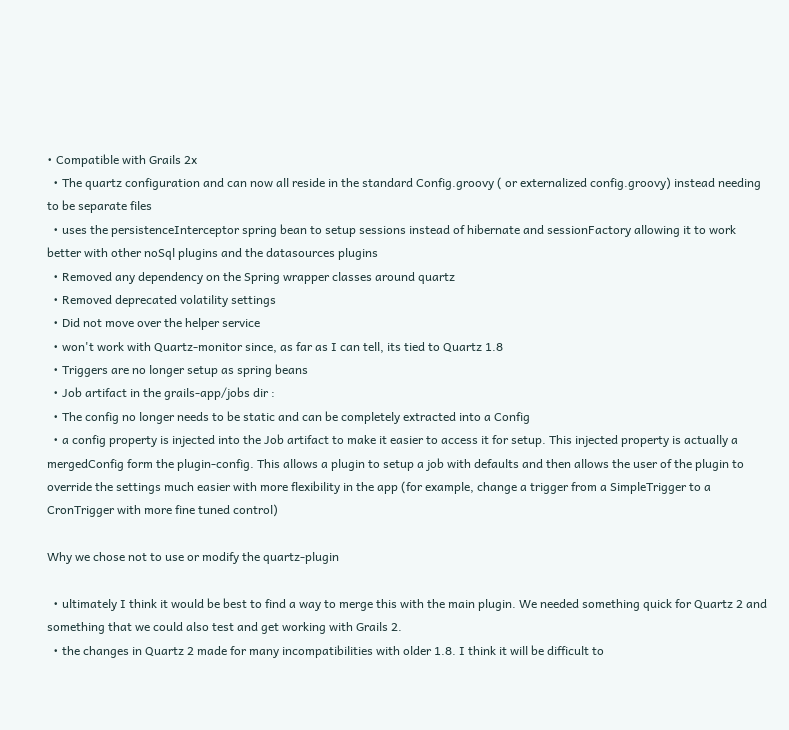• Compatible with Grails 2x
  • The quartz configuration and can now all reside in the standard Config.groovy ( or externalized config.groovy) instead needing to be separate files
  • uses the persistenceInterceptor spring bean to setup sessions instead of hibernate and sessionFactory allowing it to work better with other noSql plugins and the datasources plugins
  • Removed any dependency on the Spring wrapper classes around quartz
  • Removed deprecated volatility settings
  • Did not move over the helper service
  • won't work with Quartz-monitor since, as far as I can tell, its tied to Quartz 1.8
  • Triggers are no longer setup as spring beans
  • Job artifact in the grails-app/jobs dir :
  • The config no longer needs to be static and can be completely extracted into a Config
  • a config property is injected into the Job artifact to make it easier to access it for setup. This injected property is actually a mergedConfig form the plugin-config. This allows a plugin to setup a job with defaults and then allows the user of the plugin to override the settings much easier with more flexibility in the app (for example, change a trigger from a SimpleTrigger to a CronTrigger with more fine tuned control)

Why we chose not to use or modify the quartz-plugin

  • ultimately I think it would be best to find a way to merge this with the main plugin. We needed something quick for Quartz 2 and something that we could also test and get working with Grails 2.
  • the changes in Quartz 2 made for many incompatibilities with older 1.8. I think it will be difficult to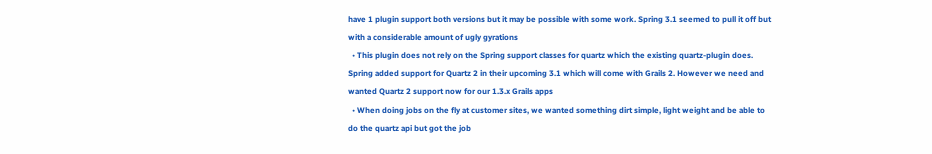have 1 plugin support both versions but it may be possible with some work. Spring 3.1 seemed to pull it off but with a considerable amount of ugly gyrations
  • This plugin does not rely on the Spring support classes for quartz which the existing quartz-plugin does. Spring added support for Quartz 2 in their upcoming 3.1 which will come with Grails 2. However we need and wanted Quartz 2 support now for our 1.3.x Grails apps
  • When doing jobs on the fly at customer sites, we wanted something dirt simple, light weight and be able to do the quartz api but got the job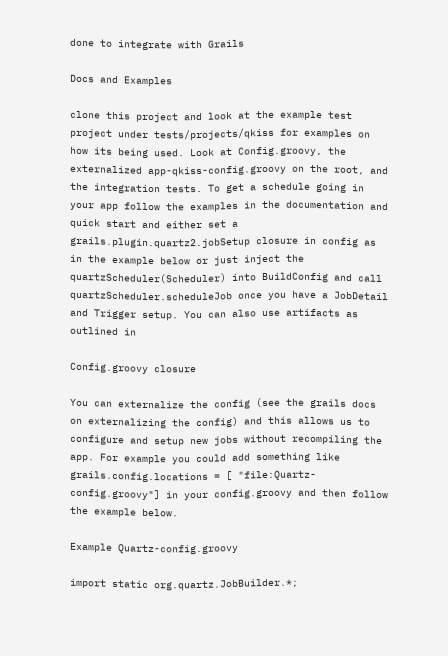done to integrate with Grails

Docs and Examples

clone this project and look at the example test project under tests/projects/qkiss for examples on how its being used. Look at Config.groovy, the externalized app-qkiss-config.groovy on the root, and the integration tests. To get a schedule going in your app follow the examples in the documentation and quick start and either set a grails.plugin.quartz2.jobSetup closure in config as in the example below or just inject the quartzScheduler(Scheduler) into BuildConfig and call quartzScheduler.scheduleJob once you have a JobDetail and Trigger setup. You can also use artifacts as outlined in

Config.groovy closure

You can externalize the config (see the grails docs on externalizing the config) and this allows us to configure and setup new jobs without recompiling the app. For example you could add something like grails.config.locations = [ "file:Quartz-config.groovy"] in your config.groovy and then follow the example below.

Example Quartz-config.groovy

import static org.quartz.JobBuilder.*;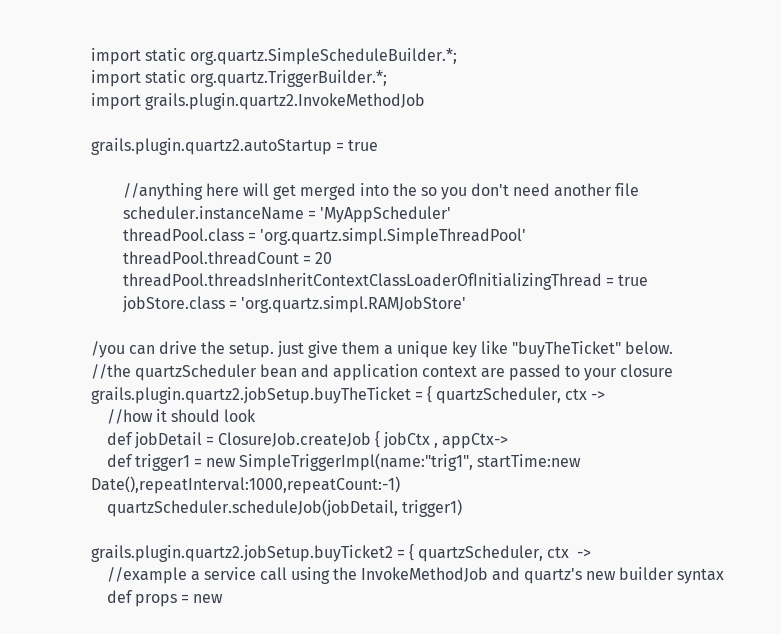import static org.quartz.SimpleScheduleBuilder.*;
import static org.quartz.TriggerBuilder.*;
import grails.plugin.quartz2.InvokeMethodJob

grails.plugin.quartz2.autoStartup = true

        //anything here will get merged into the so you don't need another file
        scheduler.instanceName = 'MyAppScheduler'
        threadPool.class = 'org.quartz.simpl.SimpleThreadPool'
        threadPool.threadCount = 20
        threadPool.threadsInheritContextClassLoaderOfInitializingThread = true
        jobStore.class = 'org.quartz.simpl.RAMJobStore'

/you can drive the setup. just give them a unique key like "buyTheTicket" below.
//the quartzScheduler bean and application context are passed to your closure
grails.plugin.quartz2.jobSetup.buyTheTicket = { quartzScheduler, ctx ->
    //how it should look
    def jobDetail = ClosureJob.createJob { jobCtx , appCtx->
    def trigger1 = new SimpleTriggerImpl(name:"trig1", startTime:new Date(),repeatInterval:1000,repeatCount:-1)
    quartzScheduler.scheduleJob(jobDetail, trigger1)

grails.plugin.quartz2.jobSetup.buyTicket2 = { quartzScheduler, ctx  ->
    //example a service call using the InvokeMethodJob and quartz's new builder syntax
    def props = new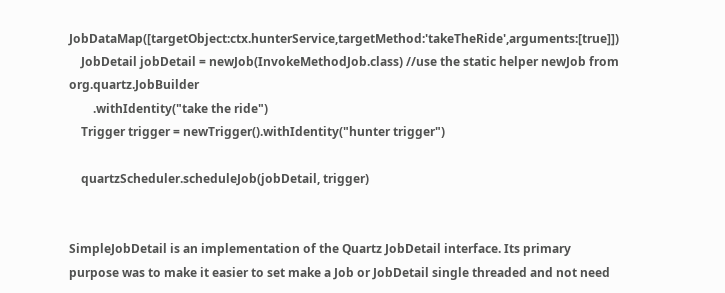JobDataMap([targetObject:ctx.hunterService,targetMethod:'takeTheRide',arguments:[true]])
    JobDetail jobDetail = newJob(InvokeMethodJob.class) //use the static helper newJob from org.quartz.JobBuilder
        .withIdentity("take the ride")
    Trigger trigger = newTrigger().withIdentity("hunter trigger")

    quartzScheduler.scheduleJob(jobDetail, trigger)


SimpleJobDetail is an implementation of the Quartz JobDetail interface. Its primary purpose was to make it easier to set make a Job or JobDetail single threaded and not need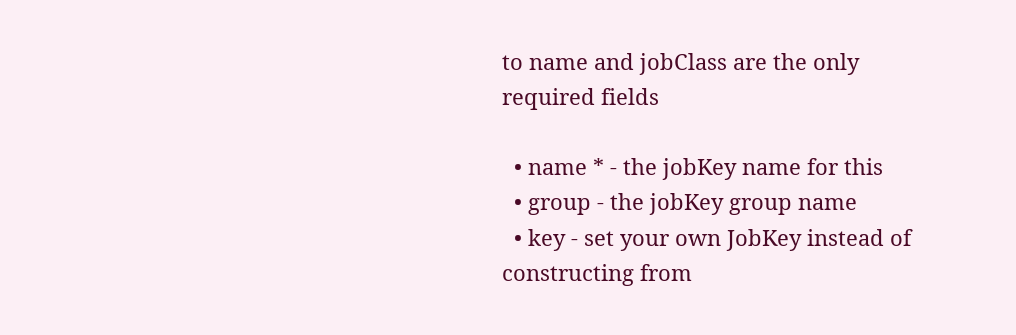to name and jobClass are the only required fields

  • name * - the jobKey name for this
  • group - the jobKey group name
  • key - set your own JobKey instead of constructing from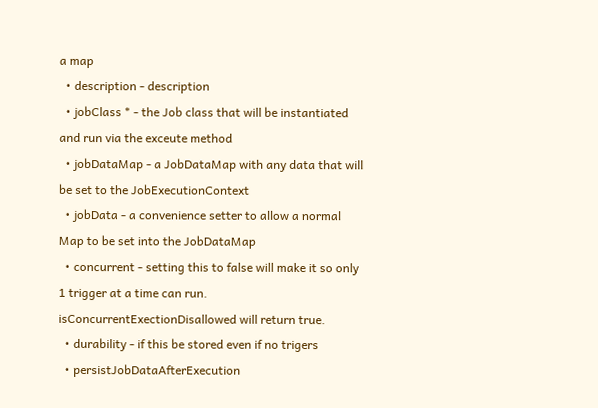a map
  • description - description
  • jobClass * - the Job class that will be instantiated and run via the exceute method
  • jobDataMap - a JobDataMap with any data that will be set to the JobExecutionContext
  • jobData - a convenience setter to allow a normal Map to be set into the JobDataMap
  • concurrent - setting this to false will make it so only 1 trigger at a time can run. isConcurrentExectionDisallowed will return true.
  • durability - if this be stored even if no trigers
  • persistJobDataAfterExecution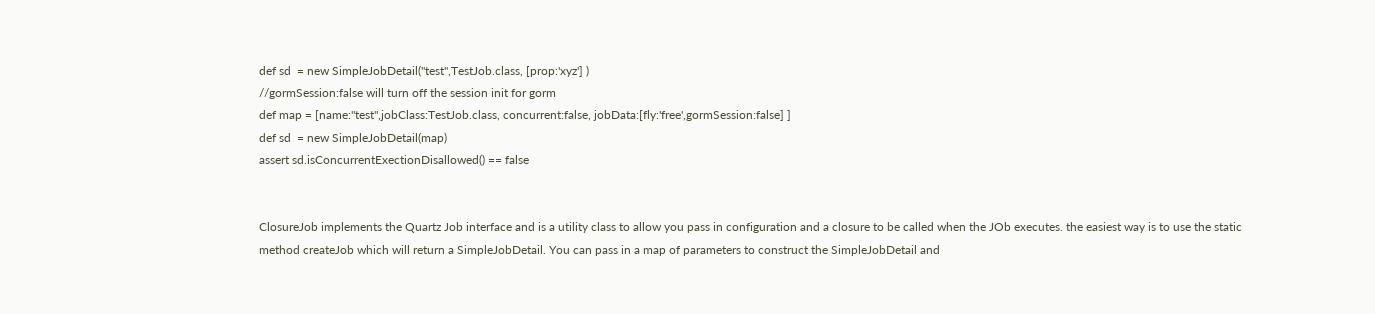def sd  = new SimpleJobDetail("test",TestJob.class, [prop:'xyz'] )
//gormSession:false will turn off the session init for gorm
def map = [name:"test",jobClass:TestJob.class, concurrent:false, jobData:[fly:'free',gormSession:false] ]
def sd  = new SimpleJobDetail(map)
assert sd.isConcurrentExectionDisallowed() == false


ClosureJob implements the Quartz Job interface and is a utility class to allow you pass in configuration and a closure to be called when the JOb executes. the easiest way is to use the static method createJob which will return a SimpleJobDetail. You can pass in a map of parameters to construct the SimpleJobDetail and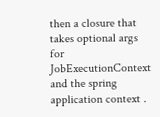then a closure that takes optional args for JobExecutionContext and the spring application context .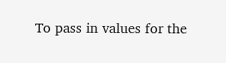To pass in values for the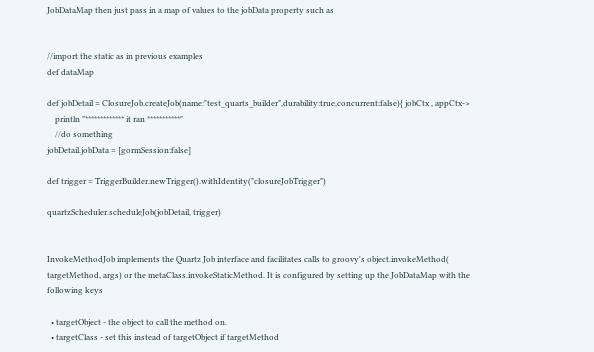JobDataMap then just pass in a map of values to the jobData property such as


//import the static as in previous examples
def dataMap

def jobDetail = ClosureJob.createJob(name:"test_quarts_builder",durability:true,concurrent:false){ jobCtx , appCtx->
    println "************* it ran ***********"
    //do something
jobDetail.jobData = [gormSession:false]

def trigger = TriggerBuilder.newTrigger().withIdentity("closureJobTrigger")

quartzScheduler.scheduleJob(jobDetail, trigger)


InvokeMethodJob implements the Quartz Job interface and facilitates calls to groovy's object.invokeMethod( targetMethod, args) or the metaClass.invokeStaticMethod. It is configured by setting up the JobDataMap with the following keys

  • targetObject - the object to call the method on.
  • targetClass - set this instead of targetObject if targetMethod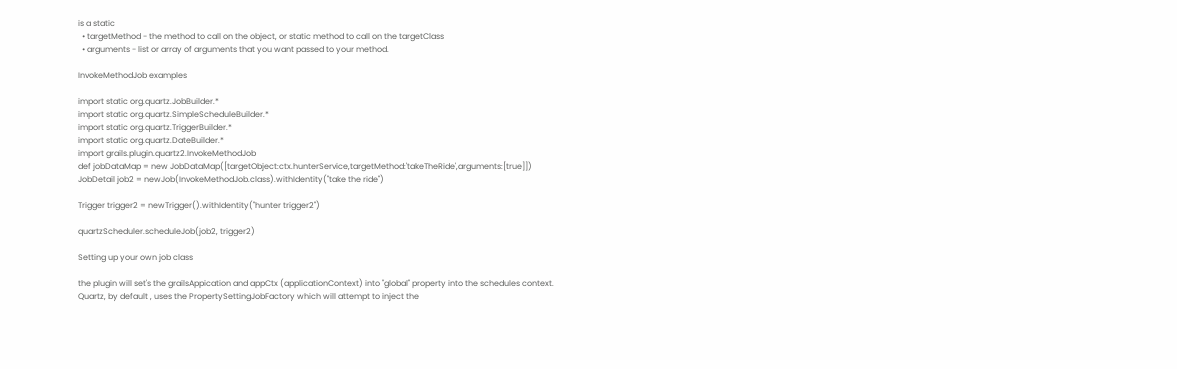is a static
  • targetMethod - the method to call on the object, or static method to call on the targetClass
  • arguments - list or array of arguments that you want passed to your method.

InvokeMethodJob examples

import static org.quartz.JobBuilder.*
import static org.quartz.SimpleScheduleBuilder.*
import static org.quartz.TriggerBuilder.*
import static org.quartz.DateBuilder.*
import grails.plugin.quartz2.InvokeMethodJob
def jobDataMap = new JobDataMap([targetObject:ctx.hunterService,targetMethod:'takeTheRide',arguments:[true]])
JobDetail job2 = newJob(InvokeMethodJob.class).withIdentity("take the ride")

Trigger trigger2 = newTrigger().withIdentity("hunter trigger2")

quartzScheduler.scheduleJob(job2, trigger2)

Setting up your own job class

the plugin will set's the grailsAppication and appCtx (applicationContext) into "global" property into the schedules context. Quartz, by default , uses the PropertySettingJobFactory which will attempt to inject the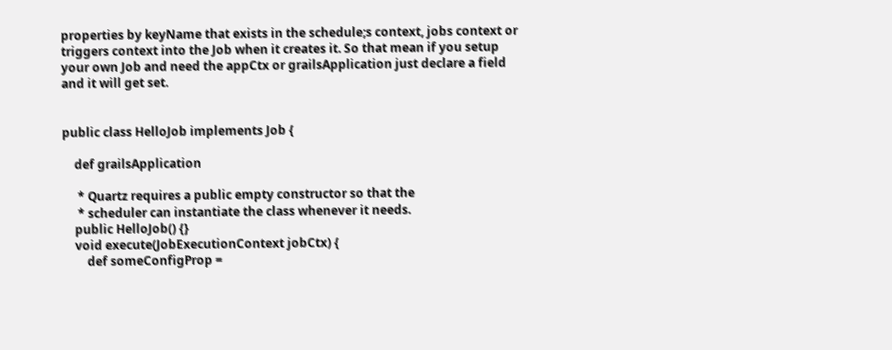properties by keyName that exists in the schedule;s context, jobs context or triggers context into the Job when it creates it. So that mean if you setup your own Job and need the appCtx or grailsApplication just declare a field and it will get set.


public class HelloJob implements Job {

    def grailsApplication

     * Quartz requires a public empty constructor so that the
     * scheduler can instantiate the class whenever it needs.
    public HelloJob() {}
    void execute(JobExecutionContext jobCtx) {
        def someConfigProp =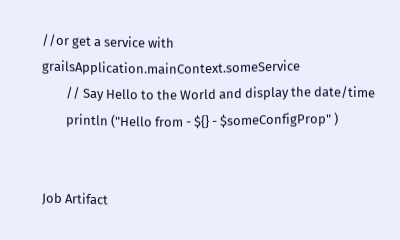//or get a service with grailsApplication.mainContext.someService
        // Say Hello to the World and display the date/time
        println ("Hello from - ${} - $someConfigProp" )


Job Artifact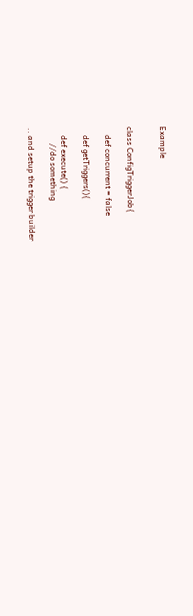Example


class ConfigTriggerJob{

    def concurrent = false

    def getTriggers(){

    def execute() {
        //do something

.. and setup the trigger builder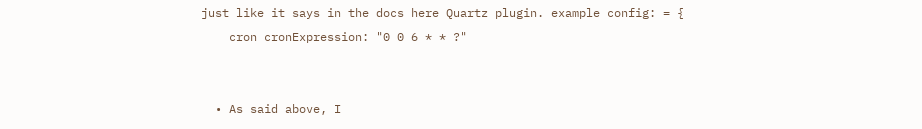just like it says in the docs here Quartz plugin. example config: = {
    cron cronExpression: "0 0 6 * * ?"


  • As said above, I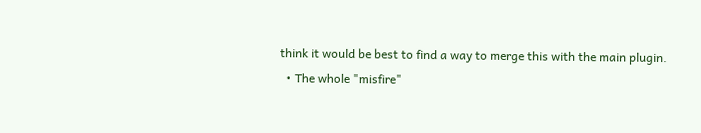think it would be best to find a way to merge this with the main plugin.
  • The whole "misfire"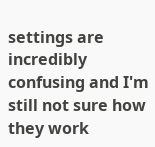settings are incredibly confusing and I'm still not sure how they work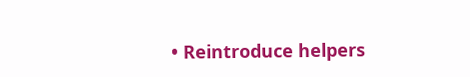• Reintroduce helpers